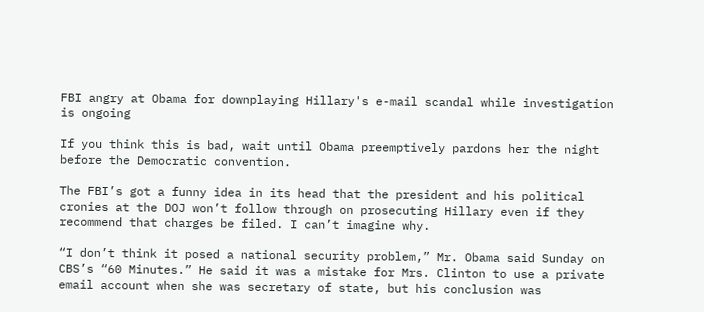FBI angry at Obama for downplaying Hillary's e-mail scandal while investigation is ongoing

If you think this is bad, wait until Obama preemptively pardons her the night before the Democratic convention.

The FBI’s got a funny idea in its head that the president and his political cronies at the DOJ won’t follow through on prosecuting Hillary even if they recommend that charges be filed. I can’t imagine why.

“I don’t think it posed a national security problem,” Mr. Obama said Sunday on CBS’s “60 Minutes.” He said it was a mistake for Mrs. Clinton to use a private email account when she was secretary of state, but his conclusion was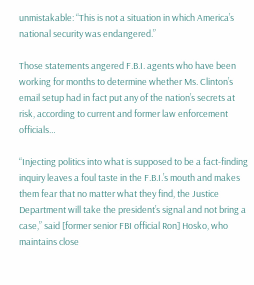unmistakable: “This is not a situation in which America’s national security was endangered.”

Those statements angered F.B.I. agents who have been working for months to determine whether Ms. Clinton’s email setup had in fact put any of the nation’s secrets at risk, according to current and former law enforcement officials…

“Injecting politics into what is supposed to be a fact-finding inquiry leaves a foul taste in the F.B.I.’s mouth and makes them fear that no matter what they find, the Justice Department will take the president’s signal and not bring a case,” said [former senior FBI official Ron] Hosko, who maintains close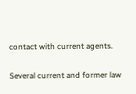contact with current agents.

Several current and former law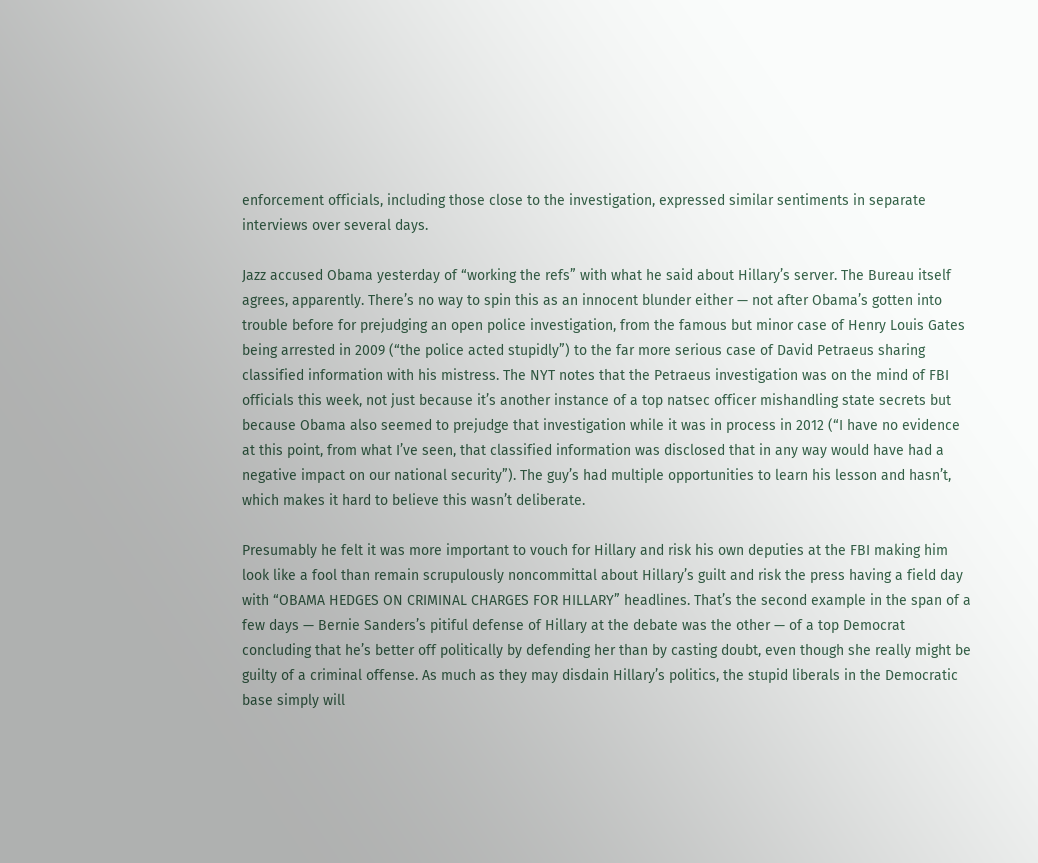enforcement officials, including those close to the investigation, expressed similar sentiments in separate interviews over several days.

Jazz accused Obama yesterday of “working the refs” with what he said about Hillary’s server. The Bureau itself agrees, apparently. There’s no way to spin this as an innocent blunder either — not after Obama’s gotten into trouble before for prejudging an open police investigation, from the famous but minor case of Henry Louis Gates being arrested in 2009 (“the police acted stupidly”) to the far more serious case of David Petraeus sharing classified information with his mistress. The NYT notes that the Petraeus investigation was on the mind of FBI officials this week, not just because it’s another instance of a top natsec officer mishandling state secrets but because Obama also seemed to prejudge that investigation while it was in process in 2012 (“I have no evidence at this point, from what I’ve seen, that classified information was disclosed that in any way would have had a negative impact on our national security”). The guy’s had multiple opportunities to learn his lesson and hasn’t, which makes it hard to believe this wasn’t deliberate.

Presumably he felt it was more important to vouch for Hillary and risk his own deputies at the FBI making him look like a fool than remain scrupulously noncommittal about Hillary’s guilt and risk the press having a field day with “OBAMA HEDGES ON CRIMINAL CHARGES FOR HILLARY” headlines. That’s the second example in the span of a few days — Bernie Sanders’s pitiful defense of Hillary at the debate was the other — of a top Democrat concluding that he’s better off politically by defending her than by casting doubt, even though she really might be guilty of a criminal offense. As much as they may disdain Hillary’s politics, the stupid liberals in the Democratic base simply will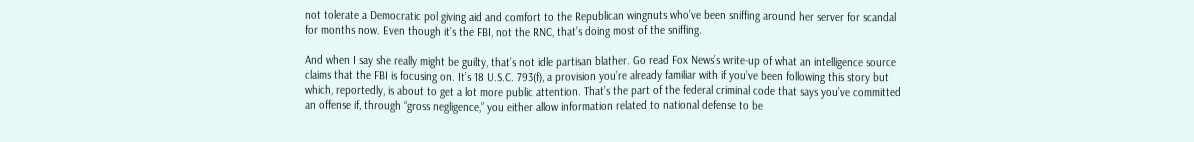not tolerate a Democratic pol giving aid and comfort to the Republican wingnuts who’ve been sniffing around her server for scandal for months now. Even though it’s the FBI, not the RNC, that’s doing most of the sniffing.

And when I say she really might be guilty, that’s not idle partisan blather. Go read Fox News’s write-up of what an intelligence source claims that the FBI is focusing on. It’s 18 U.S.C. 793(f), a provision you’re already familiar with if you’ve been following this story but which, reportedly, is about to get a lot more public attention. That’s the part of the federal criminal code that says you’ve committed an offense if, through “gross negligence,” you either allow information related to national defense to be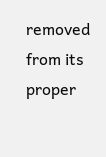removed from its proper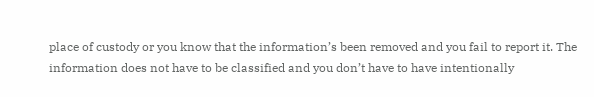place of custody or you know that the information’s been removed and you fail to report it. The information does not have to be classified and you don’t have to have intentionally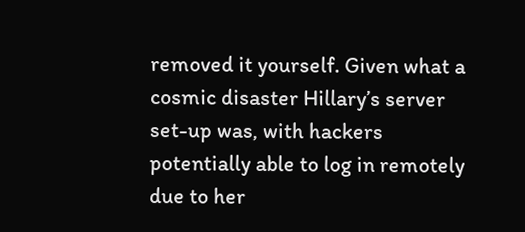removed it yourself. Given what a cosmic disaster Hillary’s server set-up was, with hackers potentially able to log in remotely due to her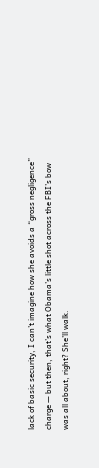lack of basic security, I can’t imagine how she avoids a “gross negligence” charge — but then, that’s what Obama’s little shot across the FBI’s bow was all about, right? She’ll walk.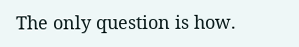The only question is how.